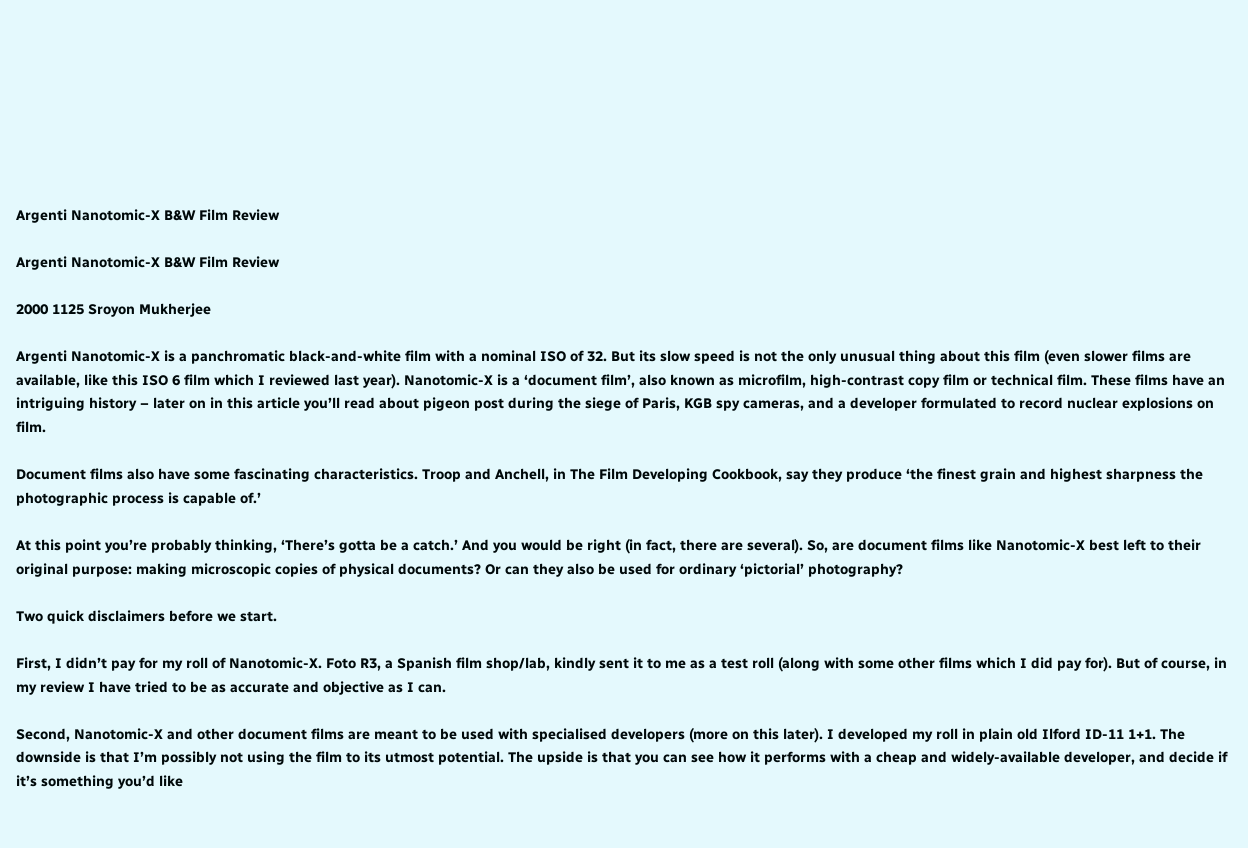Argenti Nanotomic-X B&W Film Review

Argenti Nanotomic-X B&W Film Review

2000 1125 Sroyon Mukherjee

Argenti Nanotomic-X is a panchromatic black-and-white film with a nominal ISO of 32. But its slow speed is not the only unusual thing about this film (even slower films are available, like this ISO 6 film which I reviewed last year). Nanotomic-X is a ‘document film’, also known as microfilm, high-contrast copy film or technical film. These films have an intriguing history – later on in this article you’ll read about pigeon post during the siege of Paris, KGB spy cameras, and a developer formulated to record nuclear explosions on film.

Document films also have some fascinating characteristics. Troop and Anchell, in The Film Developing Cookbook, say they produce ‘the finest grain and highest sharpness the photographic process is capable of.’

At this point you’re probably thinking, ‘There’s gotta be a catch.’ And you would be right (in fact, there are several). So, are document films like Nanotomic-X best left to their original purpose: making microscopic copies of physical documents? Or can they also be used for ordinary ‘pictorial’ photography?

Two quick disclaimers before we start.

First, I didn’t pay for my roll of Nanotomic-X. Foto R3, a Spanish film shop/lab, kindly sent it to me as a test roll (along with some other films which I did pay for). But of course, in my review I have tried to be as accurate and objective as I can.

Second, Nanotomic-X and other document films are meant to be used with specialised developers (more on this later). I developed my roll in plain old Ilford ID-11 1+1. The downside is that I’m possibly not using the film to its utmost potential. The upside is that you can see how it performs with a cheap and widely-available developer, and decide if it’s something you’d like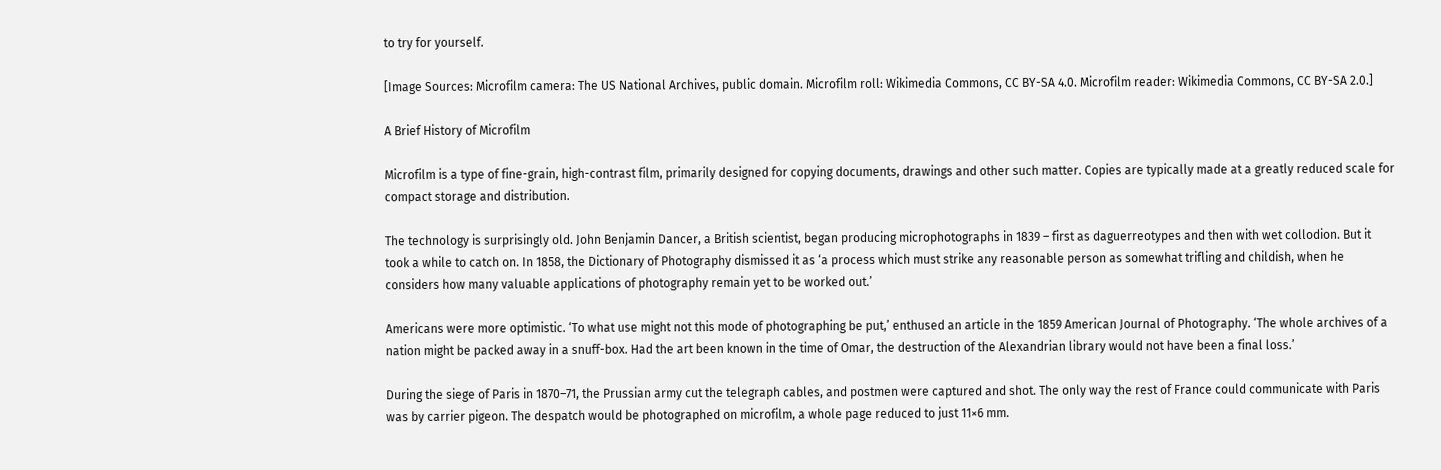to try for yourself.

[Image Sources: Microfilm camera: The US National Archives, public domain. Microfilm roll: Wikimedia Commons, CC BY-SA 4.0. Microfilm reader: Wikimedia Commons, CC BY-SA 2.0.]

A Brief History of Microfilm

Microfilm is a type of fine-grain, high-contrast film, primarily designed for copying documents, drawings and other such matter. Copies are typically made at a greatly reduced scale for compact storage and distribution.

The technology is surprisingly old. John Benjamin Dancer, a British scientist, began producing microphotographs in 1839 – first as daguerreotypes and then with wet collodion. But it took a while to catch on. In 1858, the Dictionary of Photography dismissed it as ‘a process which must strike any reasonable person as somewhat trifling and childish, when he considers how many valuable applications of photography remain yet to be worked out.’

Americans were more optimistic. ‘To what use might not this mode of photographing be put,’ enthused an article in the 1859 American Journal of Photography. ‘The whole archives of a nation might be packed away in a snuff-box. Had the art been known in the time of Omar, the destruction of the Alexandrian library would not have been a final loss.’

During the siege of Paris in 1870–71, the Prussian army cut the telegraph cables, and postmen were captured and shot. The only way the rest of France could communicate with Paris was by carrier pigeon. The despatch would be photographed on microfilm, a whole page reduced to just 11×6 mm.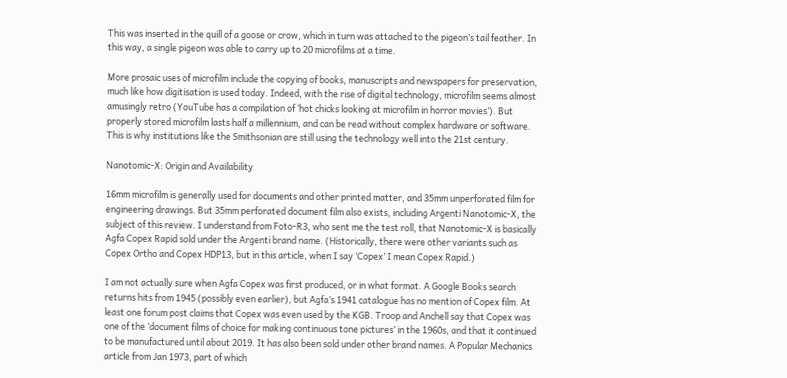This was inserted in the quill of a goose or crow, which in turn was attached to the pigeon’s tail feather. In this way, a single pigeon was able to carry up to 20 microfilms at a time.

More prosaic uses of microfilm include the copying of books, manuscripts and newspapers for preservation, much like how digitisation is used today. Indeed, with the rise of digital technology, microfilm seems almost amusingly retro (YouTube has a compilation of ‘hot chicks looking at microfilm in horror movies’). But properly stored microfilm lasts half a millennium, and can be read without complex hardware or software. This is why institutions like the Smithsonian are still using the technology well into the 21st century.

Nanotomic-X: Origin and Availability

16mm microfilm is generally used for documents and other printed matter, and 35mm unperforated film for engineering drawings. But 35mm perforated document film also exists, including Argenti Nanotomic-X, the subject of this review. I understand from Foto-R3, who sent me the test roll, that Nanotomic-X is basically Agfa Copex Rapid sold under the Argenti brand name. (Historically, there were other variants such as Copex Ortho and Copex HDP13, but in this article, when I say ‘Copex’ I mean Copex Rapid.)

I am not actually sure when Agfa Copex was first produced, or in what format. A Google Books search returns hits from 1945 (possibly even earlier), but Agfa’s 1941 catalogue has no mention of Copex film. At least one forum post claims that Copex was even used by the KGB. Troop and Anchell say that Copex was one of the ‘document films of choice for making continuous tone pictures’ in the 1960s, and that it continued to be manufactured until about 2019. It has also been sold under other brand names. A Popular Mechanics article from Jan 1973, part of which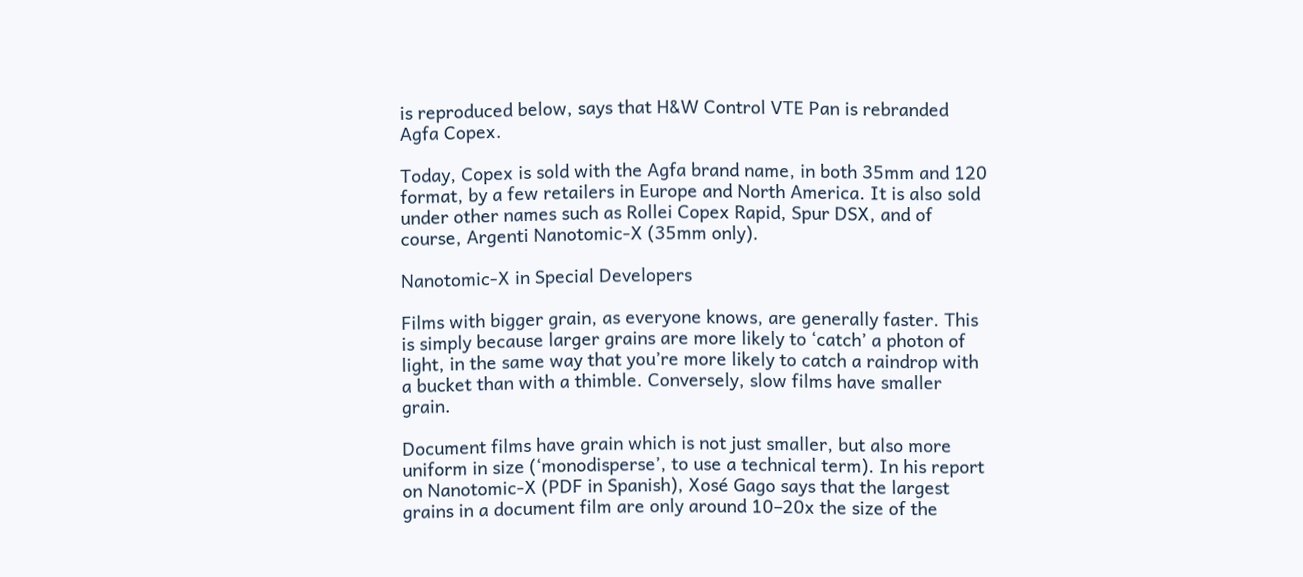is reproduced below, says that H&W Control VTE Pan is rebranded Agfa Copex.

Today, Copex is sold with the Agfa brand name, in both 35mm and 120 format, by a few retailers in Europe and North America. It is also sold under other names such as Rollei Copex Rapid, Spur DSX, and of course, Argenti Nanotomic-X (35mm only).

Nanotomic-X in Special Developers

Films with bigger grain, as everyone knows, are generally faster. This is simply because larger grains are more likely to ‘catch’ a photon of light, in the same way that you’re more likely to catch a raindrop with a bucket than with a thimble. Conversely, slow films have smaller grain.

Document films have grain which is not just smaller, but also more uniform in size (‘monodisperse’, to use a technical term). In his report on Nanotomic-X (PDF in Spanish), Xosé Gago says that the largest grains in a document film are only around 10–20x the size of the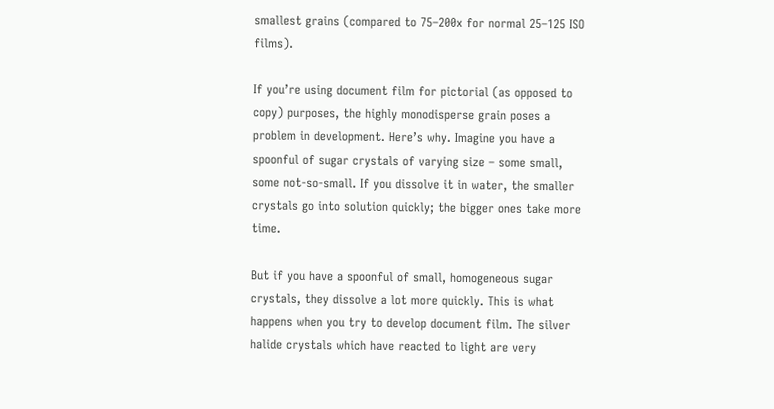smallest grains (compared to 75–200x for normal 25–125 ISO films).

If you’re using document film for pictorial (as opposed to copy) purposes, the highly monodisperse grain poses a problem in development. Here’s why. Imagine you have a spoonful of sugar crystals of varying size – some small, some not-so-small. If you dissolve it in water, the smaller crystals go into solution quickly; the bigger ones take more time.

But if you have a spoonful of small, homogeneous sugar crystals, they dissolve a lot more quickly. This is what happens when you try to develop document film. The silver halide crystals which have reacted to light are very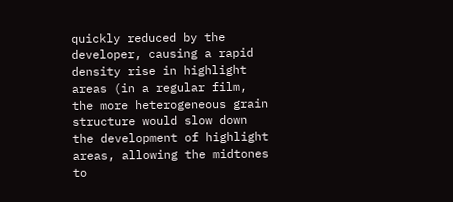quickly reduced by the developer, causing a rapid density rise in highlight areas (in a regular film, the more heterogeneous grain structure would slow down the development of highlight areas, allowing the midtones to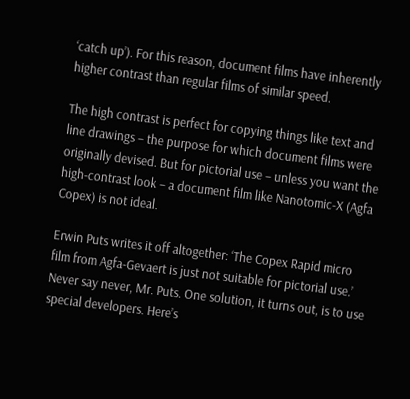‘catch up’). For this reason, document films have inherently higher contrast than regular films of similar speed.

The high contrast is perfect for copying things like text and line drawings – the purpose for which document films were originally devised. But for pictorial use – unless you want the high-contrast look – a document film like Nanotomic-X (Agfa Copex) is not ideal.

Erwin Puts writes it off altogether: ‘The Copex Rapid micro film from Agfa-Gevaert is just not suitable for pictorial use.’ Never say never, Mr. Puts. One solution, it turns out, is to use special developers. Here’s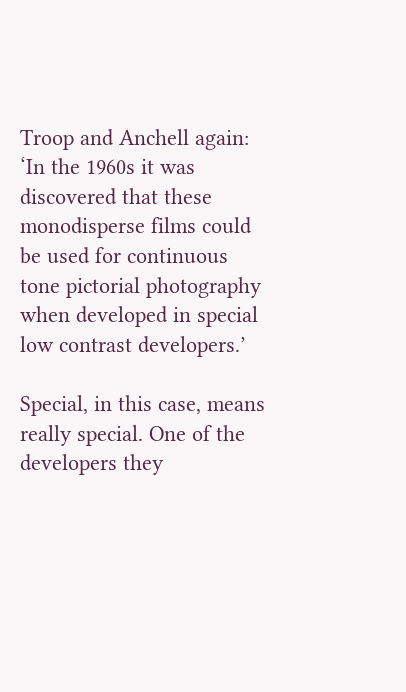Troop and Anchell again: ‘In the 1960s it was discovered that these monodisperse films could be used for continuous tone pictorial photography when developed in special low contrast developers.’

Special, in this case, means really special. One of the developers they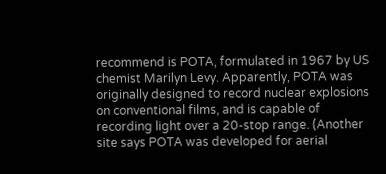recommend is POTA, formulated in 1967 by US chemist Marilyn Levy. Apparently, POTA was originally designed to record nuclear explosions on conventional films, and is capable of recording light over a 20-stop range. (Another site says POTA was developed for aerial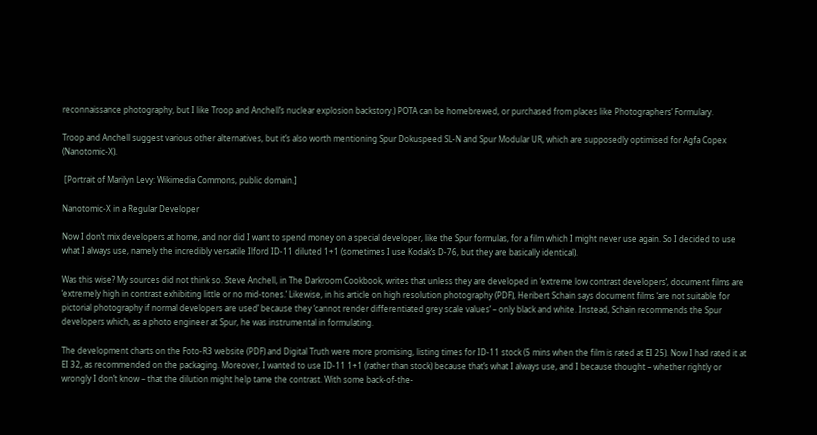reconnaissance photography, but I like Troop and Anchell’s nuclear explosion backstory.) POTA can be homebrewed, or purchased from places like Photographers’ Formulary.

Troop and Anchell suggest various other alternatives, but it’s also worth mentioning Spur Dokuspeed SL-N and Spur Modular UR, which are supposedly optimised for Agfa Copex (Nanotomic-X).

 [Portrait of Marilyn Levy: Wikimedia Commons, public domain.]

Nanotomic-X in a Regular Developer

Now I don’t mix developers at home, and nor did I want to spend money on a special developer, like the Spur formulas, for a film which I might never use again. So I decided to use what I always use, namely the incredibly versatile Ilford ID-11 diluted 1+1 (sometimes I use Kodak’s D-76, but they are basically identical).

Was this wise? My sources did not think so. Steve Anchell, in The Darkroom Cookbook, writes that unless they are developed in ‘extreme low contrast developers’, document films are ‘extremely high in contrast exhibiting little or no mid-tones.’ Likewise, in his article on high resolution photography (PDF), Heribert Schain says document films ‘are not suitable for pictorial photography if normal developers are used’ because they ‘cannot render differentiated grey scale values’ – only black and white. Instead, Schain recommends the Spur developers which, as a photo engineer at Spur, he was instrumental in formulating.

The development charts on the Foto-R3 website (PDF) and Digital Truth were more promising, listing times for ID-11 stock (5 mins when the film is rated at EI 25). Now I had rated it at EI 32, as recommended on the packaging. Moreover, I wanted to use ID-11 1+1 (rather than stock) because that’s what I always use, and I because thought – whether rightly or wrongly I don’t know – that the dilution might help tame the contrast. With some back-of-the-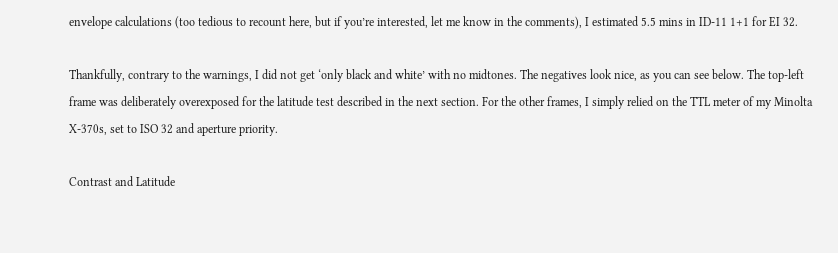envelope calculations (too tedious to recount here, but if you’re interested, let me know in the comments), I estimated 5.5 mins in ID-11 1+1 for EI 32.

Thankfully, contrary to the warnings, I did not get ‘only black and white’ with no midtones. The negatives look nice, as you can see below. The top-left frame was deliberately overexposed for the latitude test described in the next section. For the other frames, I simply relied on the TTL meter of my Minolta X-370s, set to ISO 32 and aperture priority.

Contrast and Latitude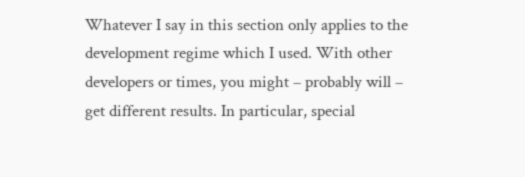Whatever I say in this section only applies to the development regime which I used. With other developers or times, you might – probably will – get different results. In particular, special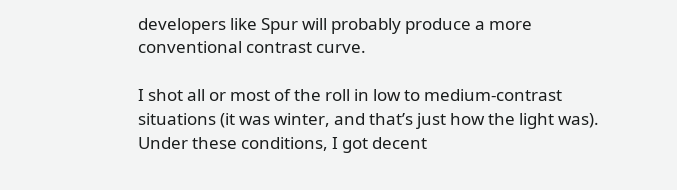developers like Spur will probably produce a more conventional contrast curve.

I shot all or most of the roll in low to medium-contrast situations (it was winter, and that’s just how the light was). Under these conditions, I got decent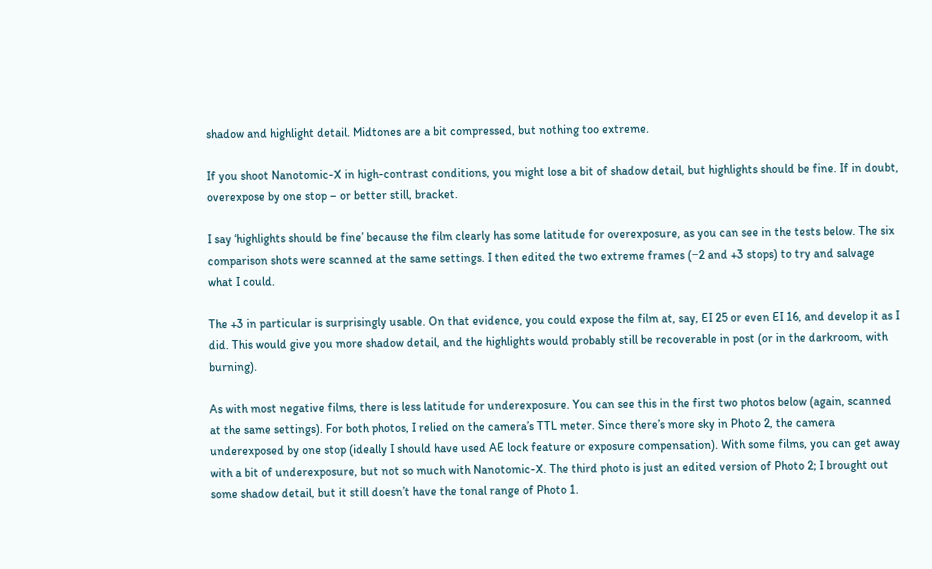shadow and highlight detail. Midtones are a bit compressed, but nothing too extreme.

If you shoot Nanotomic-X in high-contrast conditions, you might lose a bit of shadow detail, but highlights should be fine. If in doubt, overexpose by one stop – or better still, bracket.

I say ‘highlights should be fine’ because the film clearly has some latitude for overexposure, as you can see in the tests below. The six comparison shots were scanned at the same settings. I then edited the two extreme frames (−2 and +3 stops) to try and salvage what I could.

The +3 in particular is surprisingly usable. On that evidence, you could expose the film at, say, EI 25 or even EI 16, and develop it as I did. This would give you more shadow detail, and the highlights would probably still be recoverable in post (or in the darkroom, with burning).

As with most negative films, there is less latitude for underexposure. You can see this in the first two photos below (again, scanned at the same settings). For both photos, I relied on the camera’s TTL meter. Since there’s more sky in Photo 2, the camera underexposed by one stop (ideally I should have used AE lock feature or exposure compensation). With some films, you can get away with a bit of underexposure, but not so much with Nanotomic-X. The third photo is just an edited version of Photo 2; I brought out some shadow detail, but it still doesn’t have the tonal range of Photo 1.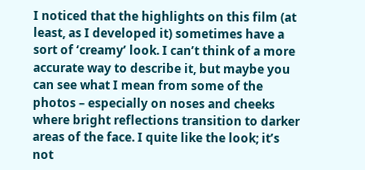I noticed that the highlights on this film (at least, as I developed it) sometimes have a sort of ‘creamy’ look. I can’t think of a more accurate way to describe it, but maybe you can see what I mean from some of the photos – especially on noses and cheeks where bright reflections transition to darker areas of the face. I quite like the look; it’s not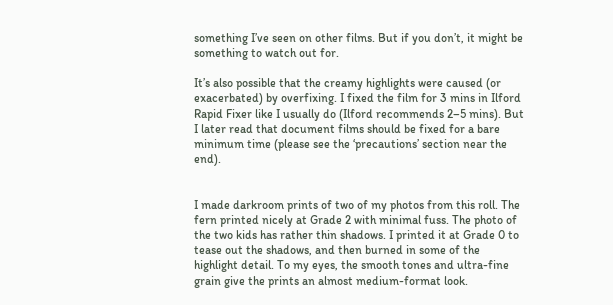something I’ve seen on other films. But if you don’t, it might be something to watch out for.

It’s also possible that the creamy highlights were caused (or exacerbated) by overfixing. I fixed the film for 3 mins in Ilford Rapid Fixer like I usually do (Ilford recommends 2–5 mins). But I later read that document films should be fixed for a bare minimum time (please see the ‘precautions’ section near the end).


I made darkroom prints of two of my photos from this roll. The fern printed nicely at Grade 2 with minimal fuss. The photo of the two kids has rather thin shadows. I printed it at Grade 0 to tease out the shadows, and then burned in some of the highlight detail. To my eyes, the smooth tones and ultra-fine grain give the prints an almost medium-format look.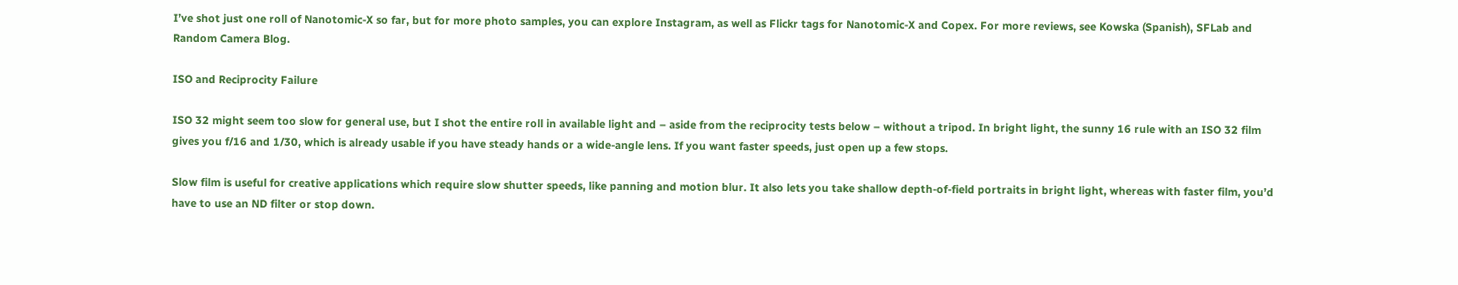I’ve shot just one roll of Nanotomic-X so far, but for more photo samples, you can explore Instagram, as well as Flickr tags for Nanotomic-X and Copex. For more reviews, see Kowska (Spanish), SFLab and Random Camera Blog.

ISO and Reciprocity Failure

ISO 32 might seem too slow for general use, but I shot the entire roll in available light and – aside from the reciprocity tests below – without a tripod. In bright light, the sunny 16 rule with an ISO 32 film gives you f/16 and 1/30, which is already usable if you have steady hands or a wide-angle lens. If you want faster speeds, just open up a few stops.

Slow film is useful for creative applications which require slow shutter speeds, like panning and motion blur. It also lets you take shallow depth-of-field portraits in bright light, whereas with faster film, you’d have to use an ND filter or stop down.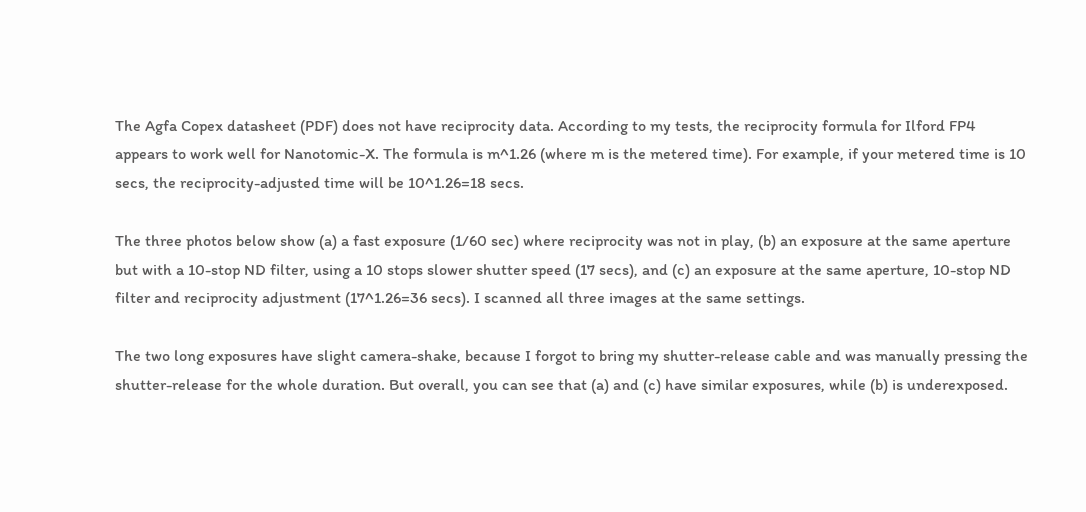The Agfa Copex datasheet (PDF) does not have reciprocity data. According to my tests, the reciprocity formula for Ilford FP4 appears to work well for Nanotomic-X. The formula is m^1.26 (where m is the metered time). For example, if your metered time is 10 secs, the reciprocity-adjusted time will be 10^1.26=18 secs.

The three photos below show (a) a fast exposure (1/60 sec) where reciprocity was not in play, (b) an exposure at the same aperture but with a 10-stop ND filter, using a 10 stops slower shutter speed (17 secs), and (c) an exposure at the same aperture, 10-stop ND filter and reciprocity adjustment (17^1.26=36 secs). I scanned all three images at the same settings.

The two long exposures have slight camera-shake, because I forgot to bring my shutter-release cable and was manually pressing the shutter-release for the whole duration. But overall, you can see that (a) and (c) have similar exposures, while (b) is underexposed.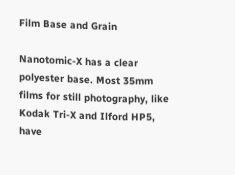Film Base and Grain

Nanotomic-X has a clear polyester base. Most 35mm films for still photography, like Kodak Tri-X and Ilford HP5, have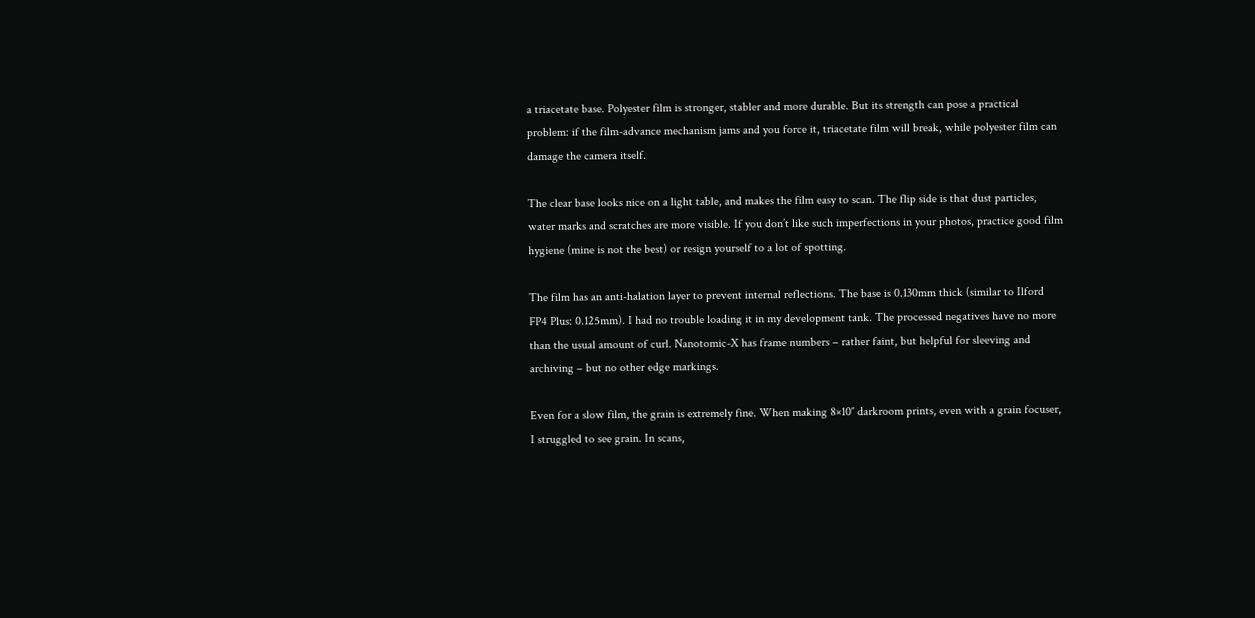a triacetate base. Polyester film is stronger, stabler and more durable. But its strength can pose a practical problem: if the film-advance mechanism jams and you force it, triacetate film will break, while polyester film can damage the camera itself.

The clear base looks nice on a light table, and makes the film easy to scan. The flip side is that dust particles, water marks and scratches are more visible. If you don’t like such imperfections in your photos, practice good film hygiene (mine is not the best) or resign yourself to a lot of spotting.

The film has an anti-halation layer to prevent internal reflections. The base is 0.130mm thick (similar to Ilford FP4 Plus: 0.125mm). I had no trouble loading it in my development tank. The processed negatives have no more than the usual amount of curl. Nanotomic-X has frame numbers – rather faint, but helpful for sleeving and archiving – but no other edge markings.

Even for a slow film, the grain is extremely fine. When making 8×10″ darkroom prints, even with a grain focuser, I struggled to see grain. In scans,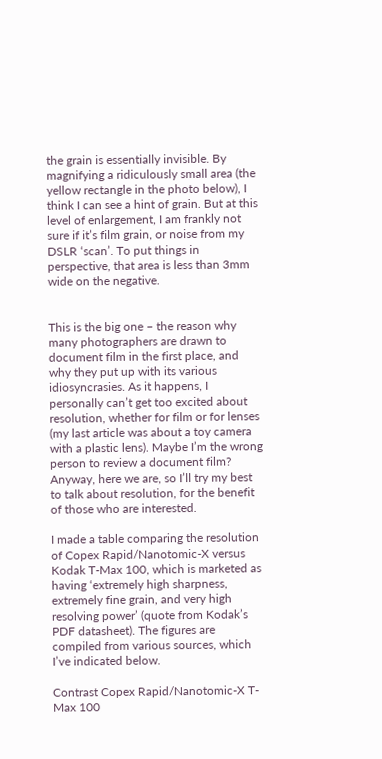the grain is essentially invisible. By magnifying a ridiculously small area (the yellow rectangle in the photo below), I think I can see a hint of grain. But at this level of enlargement, I am frankly not sure if it’s film grain, or noise from my DSLR ‘scan’. To put things in perspective, that area is less than 3mm wide on the negative.


This is the big one – the reason why many photographers are drawn to document film in the first place, and why they put up with its various idiosyncrasies. As it happens, I personally can’t get too excited about resolution, whether for film or for lenses (my last article was about a toy camera with a plastic lens). Maybe I’m the wrong person to review a document film? Anyway, here we are, so I’ll try my best to talk about resolution, for the benefit of those who are interested.

I made a table comparing the resolution of Copex Rapid/Nanotomic-X versus Kodak T-Max 100, which is marketed as having ‘extremely high sharpness, extremely fine grain, and very high resolving power’ (quote from Kodak’s PDF datasheet). The figures are compiled from various sources, which I’ve indicated below.

Contrast Copex Rapid/Nanotomic-X T-Max 100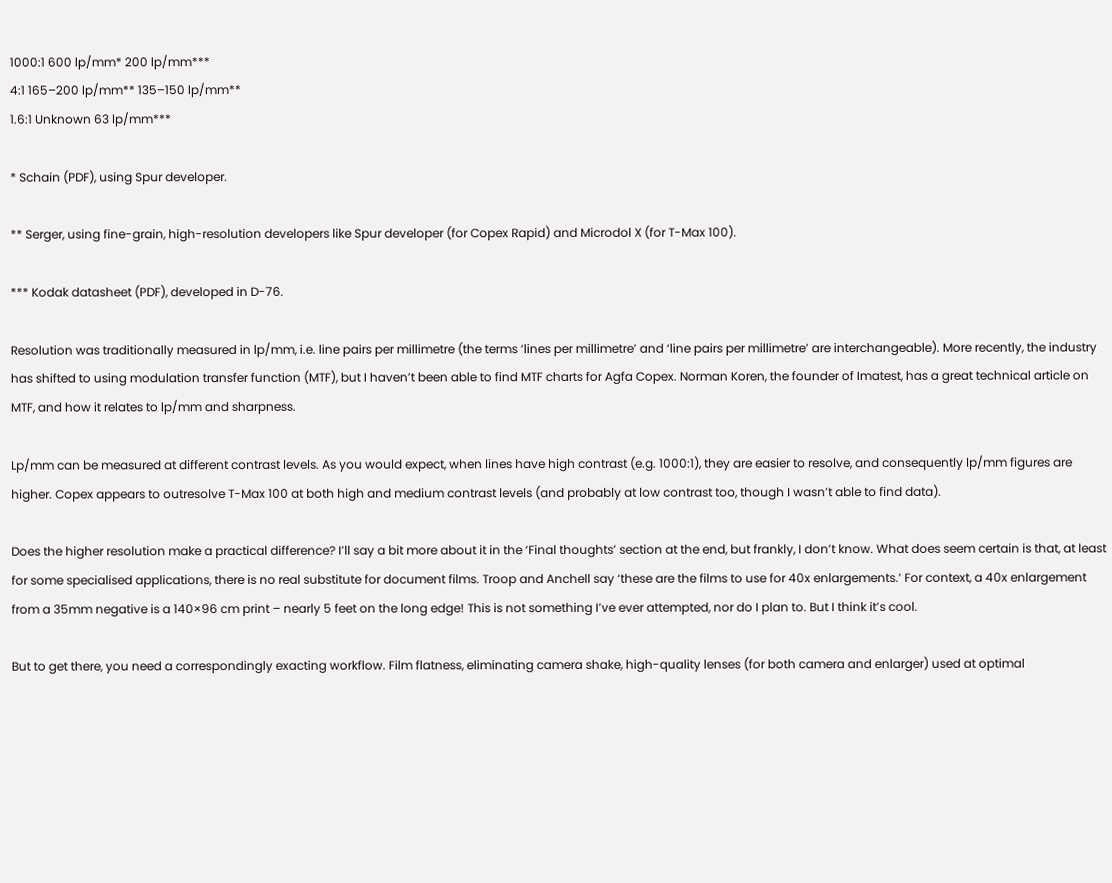1000:1 600 lp/mm* 200 lp/mm***
4:1 165–200 lp/mm** 135–150 lp/mm**
1.6:1 Unknown 63 lp/mm***

* Schain (PDF), using Spur developer.

** Serger, using fine-grain, high-resolution developers like Spur developer (for Copex Rapid) and Microdol X (for T-Max 100).

*** Kodak datasheet (PDF), developed in D-76.

Resolution was traditionally measured in lp/mm, i.e. line pairs per millimetre (the terms ‘lines per millimetre’ and ‘line pairs per millimetre’ are interchangeable). More recently, the industry has shifted to using modulation transfer function (MTF), but I haven’t been able to find MTF charts for Agfa Copex. Norman Koren, the founder of Imatest, has a great technical article on MTF, and how it relates to lp/mm and sharpness.

Lp/mm can be measured at different contrast levels. As you would expect, when lines have high contrast (e.g. 1000:1), they are easier to resolve, and consequently lp/mm figures are higher. Copex appears to outresolve T-Max 100 at both high and medium contrast levels (and probably at low contrast too, though I wasn’t able to find data).

Does the higher resolution make a practical difference? I’ll say a bit more about it in the ‘Final thoughts’ section at the end, but frankly, I don’t know. What does seem certain is that, at least for some specialised applications, there is no real substitute for document films. Troop and Anchell say ‘these are the films to use for 40x enlargements.’ For context, a 40x enlargement from a 35mm negative is a 140×96 cm print – nearly 5 feet on the long edge! This is not something I’ve ever attempted, nor do I plan to. But I think it’s cool.

But to get there, you need a correspondingly exacting workflow. Film flatness, eliminating camera shake, high-quality lenses (for both camera and enlarger) used at optimal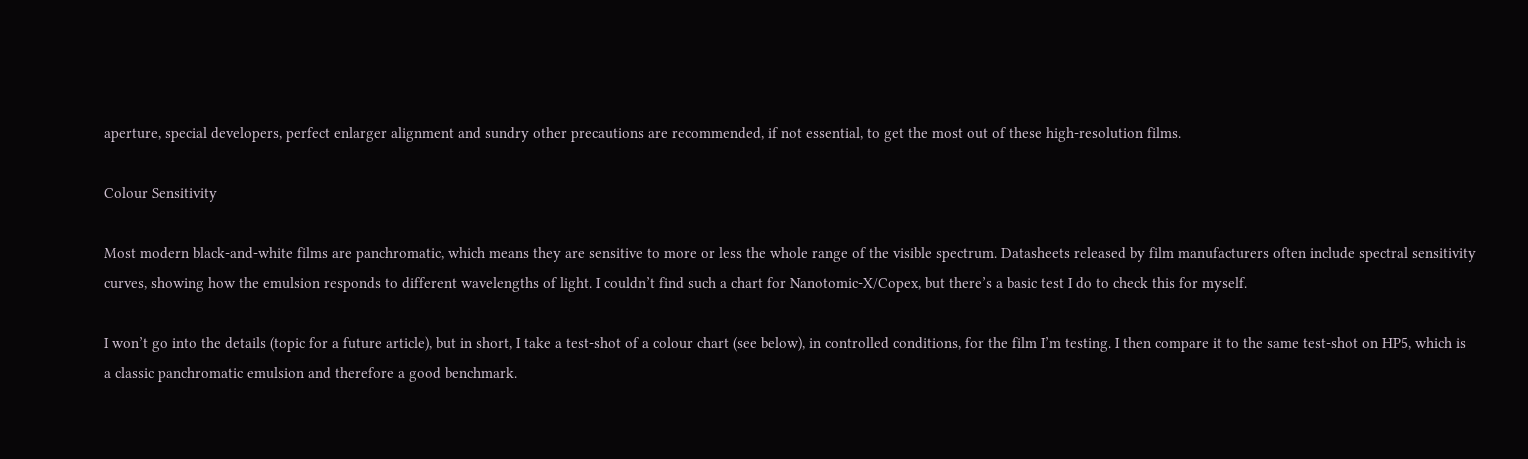aperture, special developers, perfect enlarger alignment and sundry other precautions are recommended, if not essential, to get the most out of these high-resolution films.

Colour Sensitivity

Most modern black-and-white films are panchromatic, which means they are sensitive to more or less the whole range of the visible spectrum. Datasheets released by film manufacturers often include spectral sensitivity curves, showing how the emulsion responds to different wavelengths of light. I couldn’t find such a chart for Nanotomic-X/Copex, but there’s a basic test I do to check this for myself.

I won’t go into the details (topic for a future article), but in short, I take a test-shot of a colour chart (see below), in controlled conditions, for the film I’m testing. I then compare it to the same test-shot on HP5, which is a classic panchromatic emulsion and therefore a good benchmark.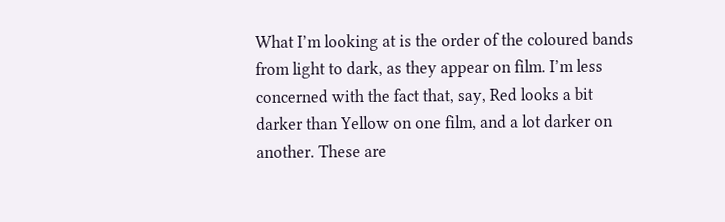What I’m looking at is the order of the coloured bands from light to dark, as they appear on film. I’m less concerned with the fact that, say, Red looks a bit darker than Yellow on one film, and a lot darker on another. These are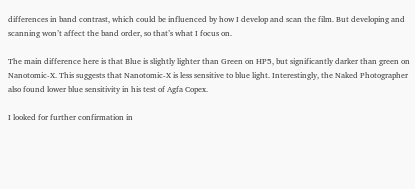differences in band contrast, which could be influenced by how I develop and scan the film. But developing and scanning won’t affect the band order, so that’s what I focus on.

The main difference here is that Blue is slightly lighter than Green on HP5, but significantly darker than green on Nanotomic-X. This suggests that Nanotomic-X is less sensitive to blue light. Interestingly, the Naked Photographer also found lower blue sensitivity in his test of Agfa Copex.

I looked for further confirmation in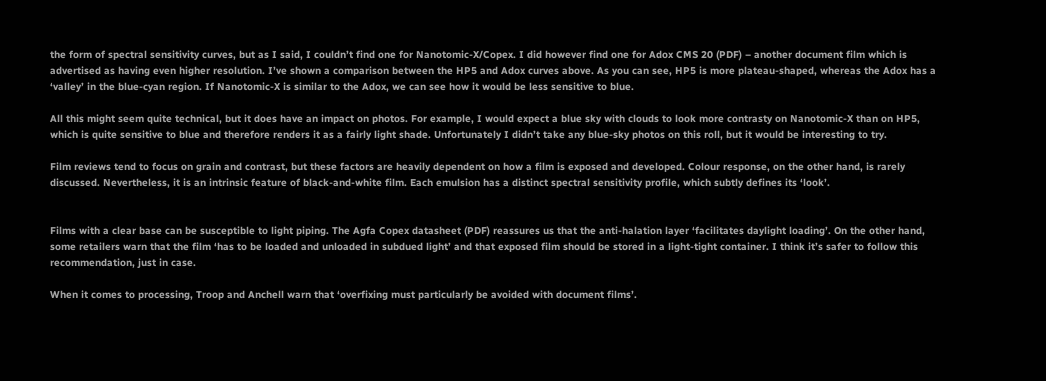the form of spectral sensitivity curves, but as I said, I couldn’t find one for Nanotomic-X/Copex. I did however find one for Adox CMS 20 (PDF) – another document film which is advertised as having even higher resolution. I’ve shown a comparison between the HP5 and Adox curves above. As you can see, HP5 is more plateau-shaped, whereas the Adox has a ‘valley’ in the blue-cyan region. If Nanotomic-X is similar to the Adox, we can see how it would be less sensitive to blue.

All this might seem quite technical, but it does have an impact on photos. For example, I would expect a blue sky with clouds to look more contrasty on Nanotomic-X than on HP5, which is quite sensitive to blue and therefore renders it as a fairly light shade. Unfortunately I didn’t take any blue-sky photos on this roll, but it would be interesting to try.

Film reviews tend to focus on grain and contrast, but these factors are heavily dependent on how a film is exposed and developed. Colour response, on the other hand, is rarely discussed. Nevertheless, it is an intrinsic feature of black-and-white film. Each emulsion has a distinct spectral sensitivity profile, which subtly defines its ‘look’.


Films with a clear base can be susceptible to light piping. The Agfa Copex datasheet (PDF) reassures us that the anti-halation layer ‘facilitates daylight loading’. On the other hand, some retailers warn that the film ‘has to be loaded and unloaded in subdued light’ and that exposed film should be stored in a light-tight container. I think it’s safer to follow this recommendation, just in case.

When it comes to processing, Troop and Anchell warn that ‘overfixing must particularly be avoided with document films’.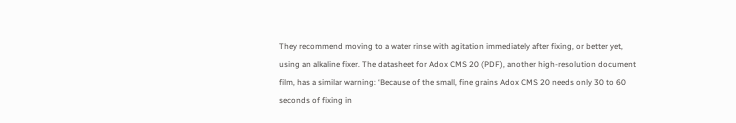They recommend moving to a water rinse with agitation immediately after fixing, or better yet, using an alkaline fixer. The datasheet for Adox CMS 20 (PDF), another high-resolution document film, has a similar warning: ‘Because of the small, fine grains Adox CMS 20 needs only 30 to 60 seconds of fixing in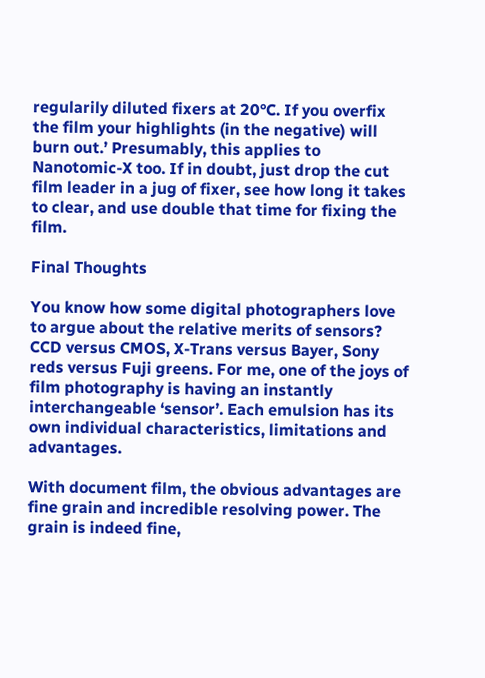regularily diluted fixers at 20°C. If you overfix the film your highlights (in the negative) will burn out.’ Presumably, this applies to Nanotomic-X too. If in doubt, just drop the cut film leader in a jug of fixer, see how long it takes to clear, and use double that time for fixing the film.

Final Thoughts

You know how some digital photographers love to argue about the relative merits of sensors? CCD versus CMOS, X-Trans versus Bayer, Sony reds versus Fuji greens. For me, one of the joys of film photography is having an instantly interchangeable ‘sensor’. Each emulsion has its own individual characteristics, limitations and advantages.

With document film, the obvious advantages are fine grain and incredible resolving power. The grain is indeed fine,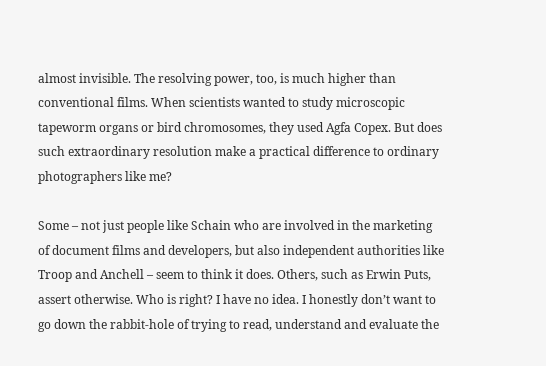almost invisible. The resolving power, too, is much higher than conventional films. When scientists wanted to study microscopic tapeworm organs or bird chromosomes, they used Agfa Copex. But does such extraordinary resolution make a practical difference to ordinary photographers like me?

Some – not just people like Schain who are involved in the marketing of document films and developers, but also independent authorities like Troop and Anchell – seem to think it does. Others, such as Erwin Puts, assert otherwise. Who is right? I have no idea. I honestly don’t want to go down the rabbit-hole of trying to read, understand and evaluate the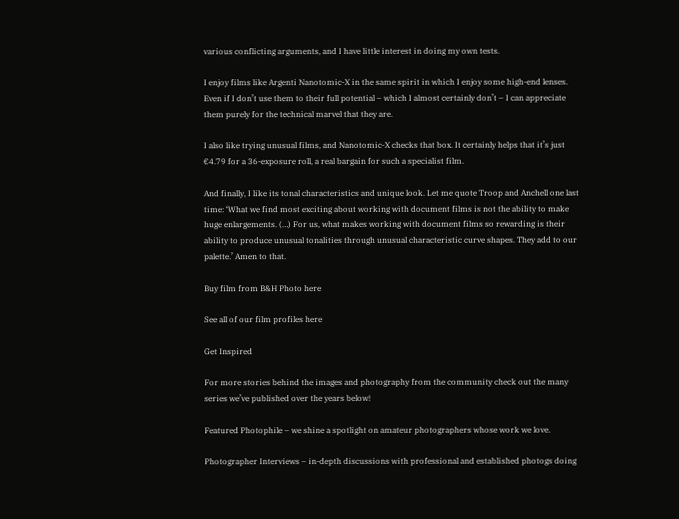various conflicting arguments, and I have little interest in doing my own tests.

I enjoy films like Argenti Nanotomic-X in the same spirit in which I enjoy some high-end lenses. Even if I don’t use them to their full potential – which I almost certainly don’t – I can appreciate them purely for the technical marvel that they are.

I also like trying unusual films, and Nanotomic-X checks that box. It certainly helps that it’s just €4.79 for a 36-exposure roll, a real bargain for such a specialist film.

And finally, I like its tonal characteristics and unique look. Let me quote Troop and Anchell one last time: ‘What we find most exciting about working with document films is not the ability to make huge enlargements. (…) For us, what makes working with document films so rewarding is their ability to produce unusual tonalities through unusual characteristic curve shapes. They add to our palette.’ Amen to that.

Buy film from B&H Photo here

See all of our film profiles here

Get Inspired

For more stories behind the images and photography from the community check out the many series we’ve published over the years below!

Featured Photophile – we shine a spotlight on amateur photographers whose work we love.

Photographer Interviews – in-depth discussions with professional and established photogs doing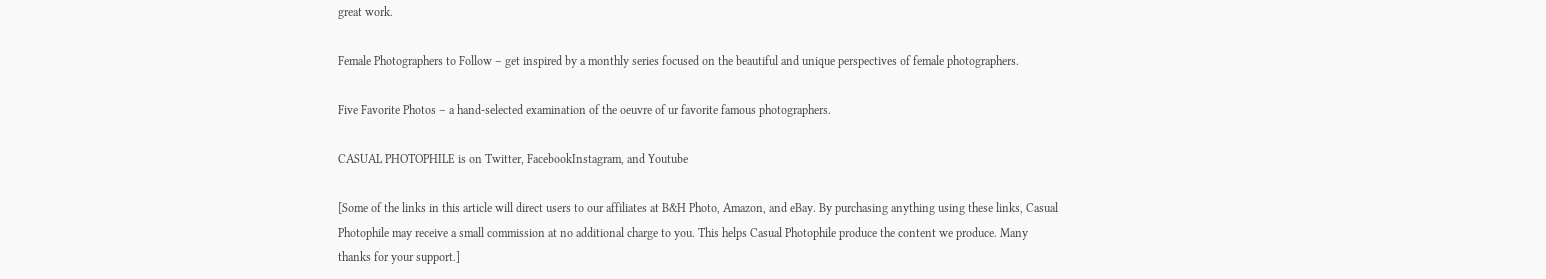great work.

Female Photographers to Follow – get inspired by a monthly series focused on the beautiful and unique perspectives of female photographers.

Five Favorite Photos – a hand-selected examination of the oeuvre of ur favorite famous photographers.

CASUAL PHOTOPHILE is on Twitter, FacebookInstagram, and Youtube

[Some of the links in this article will direct users to our affiliates at B&H Photo, Amazon, and eBay. By purchasing anything using these links, Casual Photophile may receive a small commission at no additional charge to you. This helps Casual Photophile produce the content we produce. Many thanks for your support.]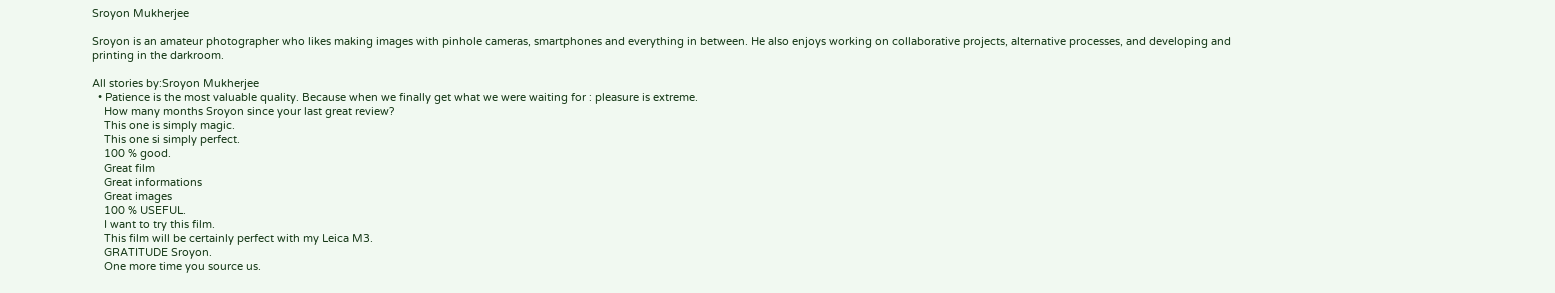Sroyon Mukherjee

Sroyon is an amateur photographer who likes making images with pinhole cameras, smartphones and everything in between. He also enjoys working on collaborative projects, alternative processes, and developing and printing in the darkroom.

All stories by:Sroyon Mukherjee
  • Patience is the most valuable quality. Because when we finally get what we were waiting for : pleasure is extreme.
    How many months Sroyon since your last great review?
    This one is simply magic.
    This one si simply perfect.
    100 % good.
    Great film
    Great informations
    Great images
    100 % USEFUL.
    I want to try this film.
    This film will be certainly perfect with my Leica M3.
    GRATITUDE Sroyon.
    One more time you source us.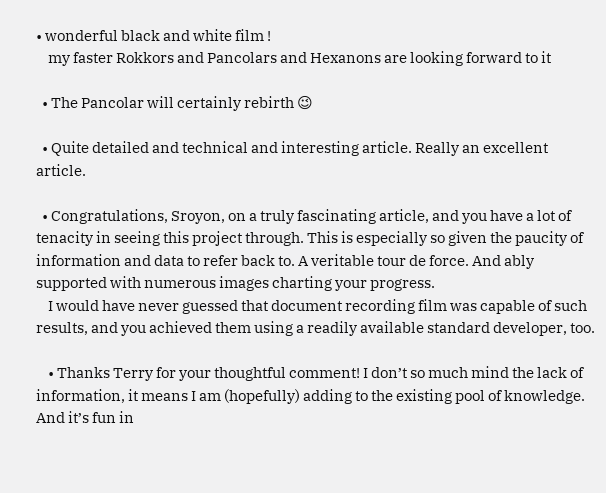• wonderful black and white film !
    my faster Rokkors and Pancolars and Hexanons are looking forward to it

  • The Pancolar will certainly rebirth 😉

  • Quite detailed and technical and interesting article. Really an excellent article.

  • Congratulations, Sroyon, on a truly fascinating article, and you have a lot of tenacity in seeing this project through. This is especially so given the paucity of information and data to refer back to. A veritable tour de force. And ably supported with numerous images charting your progress.
    I would have never guessed that document recording film was capable of such results, and you achieved them using a readily available standard developer, too.

    • Thanks Terry for your thoughtful comment! I don’t so much mind the lack of information, it means I am (hopefully) adding to the existing pool of knowledge. And it’s fun in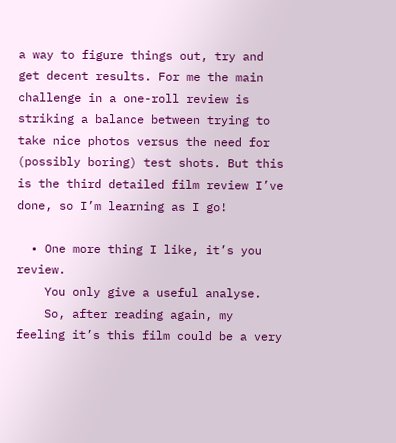a way to figure things out, try and get decent results. For me the main challenge in a one-roll review is striking a balance between trying to take nice photos versus the need for (possibly boring) test shots. But this is the third detailed film review I’ve done, so I’m learning as I go!

  • One more thing I like, it’s you review.
    You only give a useful analyse.
    So, after reading again, my feeling it’s this film could be a very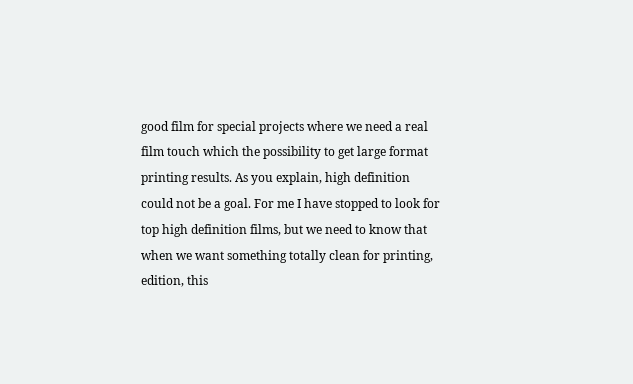good film for special projects where we need a real film touch which the possibility to get large format printing results. As you explain, high definition could not be a goal. For me I have stopped to look for top high definition films, but we need to know that when we want something totally clean for printing, edition, this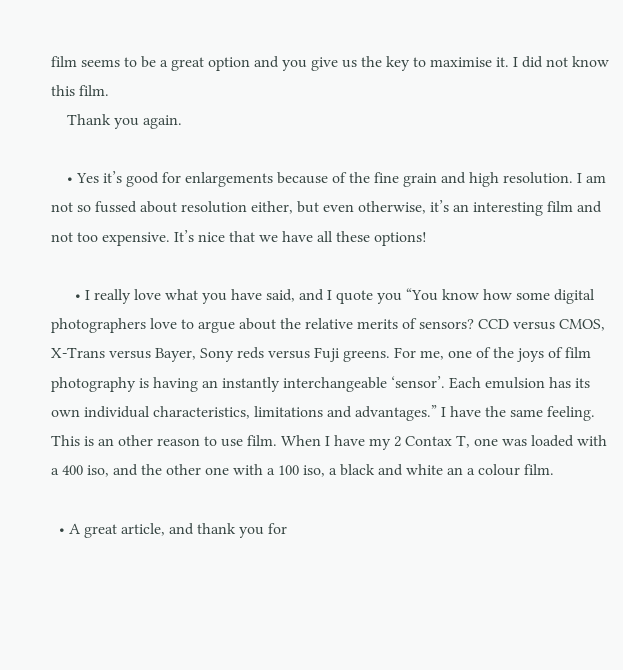film seems to be a great option and you give us the key to maximise it. I did not know this film.
    Thank you again.

    • Yes it’s good for enlargements because of the fine grain and high resolution. I am not so fussed about resolution either, but even otherwise, it’s an interesting film and not too expensive. It’s nice that we have all these options!

      • I really love what you have said, and I quote you “You know how some digital photographers love to argue about the relative merits of sensors? CCD versus CMOS, X-Trans versus Bayer, Sony reds versus Fuji greens. For me, one of the joys of film photography is having an instantly interchangeable ‘sensor’. Each emulsion has its own individual characteristics, limitations and advantages.” I have the same feeling. This is an other reason to use film. When I have my 2 Contax T, one was loaded with a 400 iso, and the other one with a 100 iso, a black and white an a colour film.

  • A great article, and thank you for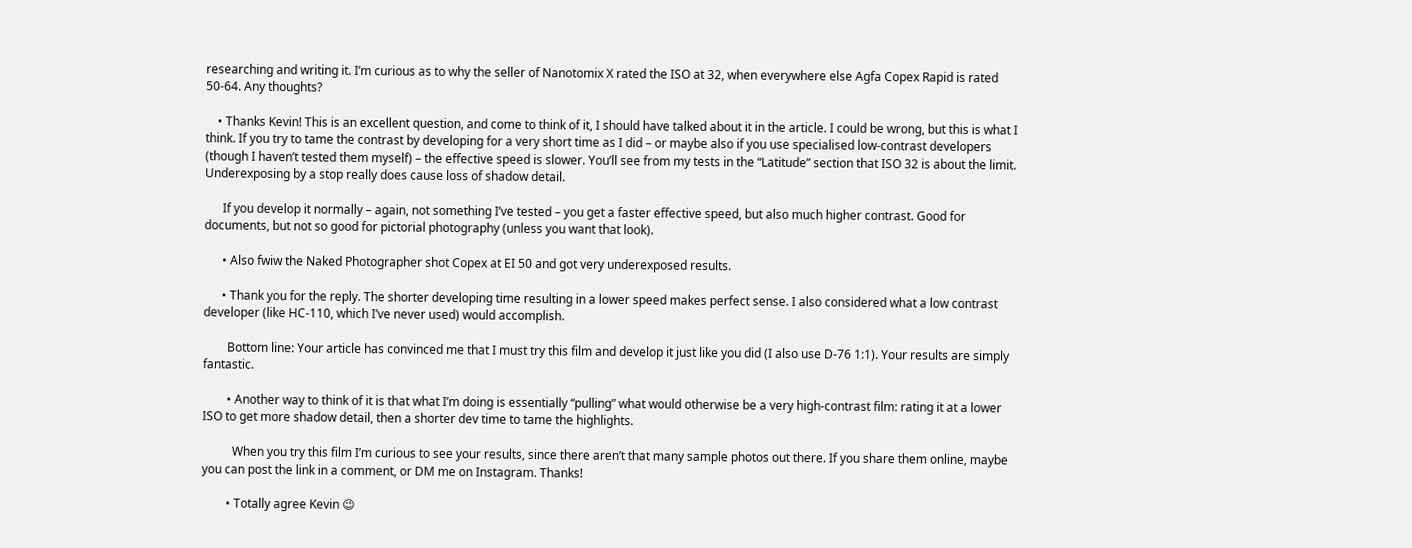researching and writing it. I’m curious as to why the seller of Nanotomix X rated the ISO at 32, when everywhere else Agfa Copex Rapid is rated 50-64. Any thoughts?

    • Thanks Kevin! This is an excellent question, and come to think of it, I should have talked about it in the article. I could be wrong, but this is what I think. If you try to tame the contrast by developing for a very short time as I did – or maybe also if you use specialised low-contrast developers (though I haven’t tested them myself) – the effective speed is slower. You’ll see from my tests in the “Latitude” section that ISO 32 is about the limit. Underexposing by a stop really does cause loss of shadow detail.

      If you develop it normally – again, not something I’ve tested – you get a faster effective speed, but also much higher contrast. Good for documents, but not so good for pictorial photography (unless you want that look).

      • Also fwiw the Naked Photographer shot Copex at EI 50 and got very underexposed results.

      • Thank you for the reply. The shorter developing time resulting in a lower speed makes perfect sense. I also considered what a low contrast developer (like HC-110, which I’ve never used) would accomplish.

        Bottom line: Your article has convinced me that I must try this film and develop it just like you did (I also use D-76 1:1). Your results are simply fantastic.

        • Another way to think of it is that what I’m doing is essentially “pulling” what would otherwise be a very high-contrast film: rating it at a lower ISO to get more shadow detail, then a shorter dev time to tame the highlights.

          When you try this film I’m curious to see your results, since there aren’t that many sample photos out there. If you share them online, maybe you can post the link in a comment, or DM me on Instagram. Thanks!

        • Totally agree Kevin 😉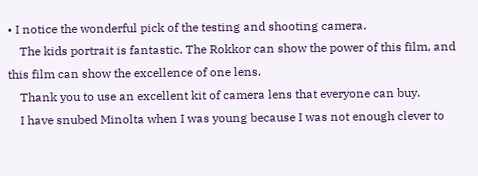• I notice the wonderful pick of the testing and shooting camera.
    The kids portrait is fantastic. The Rokkor can show the power of this film, and this film can show the excellence of one lens.
    Thank you to use an excellent kit of camera lens that everyone can buy.
    I have snubed Minolta when I was young because I was not enough clever to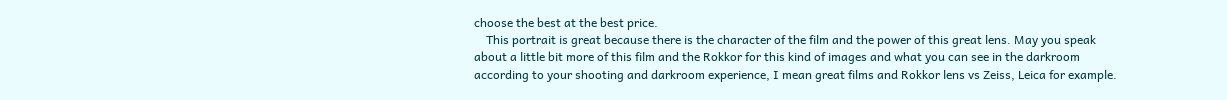choose the best at the best price.
    This portrait is great because there is the character of the film and the power of this great lens. May you speak about a little bit more of this film and the Rokkor for this kind of images and what you can see in the darkroom according to your shooting and darkroom experience, I mean great films and Rokkor lens vs Zeiss, Leica for example.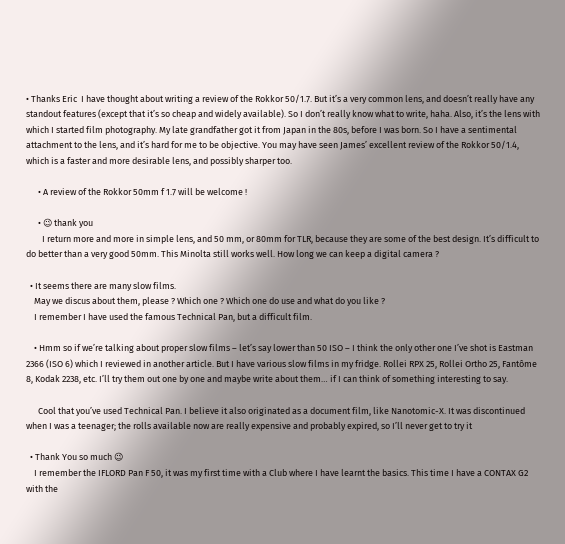• Thanks Eric  I have thought about writing a review of the Rokkor 50/1.7. But it’s a very common lens, and doesn’t really have any standout features (except that it’s so cheap and widely available). So I don’t really know what to write, haha. Also, it’s the lens with which I started film photography. My late grandfather got it from Japan in the 80s, before I was born. So I have a sentimental attachment to the lens, and it’s hard for me to be objective. You may have seen James’ excellent review of the Rokkor 50/1.4, which is a faster and more desirable lens, and possibly sharper too.

      • A review of the Rokkor 50mm f 1.7 will be welcome !

      • 😉 thank you
        I return more and more in simple lens, and 50 mm, or 80mm for TLR, because they are some of the best design. It’s difficult to do better than a very good 50mm. This Minolta still works well. How long we can keep a digital camera ?

  • It seems there are many slow films.
    May we discus about them, please ? Which one ? Which one do use and what do you like ?
    I remember I have used the famous Technical Pan, but a difficult film.

    • Hmm so if we’re talking about proper slow films – let’s say lower than 50 ISO – I think the only other one I’ve shot is Eastman 2366 (ISO 6) which I reviewed in another article. But I have various slow films in my fridge. Rollei RPX 25, Rollei Ortho 25, Fantôme 8, Kodak 2238, etc. I’ll try them out one by one and maybe write about them… if I can think of something interesting to say.

      Cool that you’ve used Technical Pan. I believe it also originated as a document film, like Nanotomic-X. It was discontinued when I was a teenager; the rolls available now are really expensive and probably expired, so I’ll never get to try it

  • Thank You so much 😉
    I remember the IFLORD Pan F 50, it was my first time with a Club where I have learnt the basics. This time I have a CONTAX G2 with the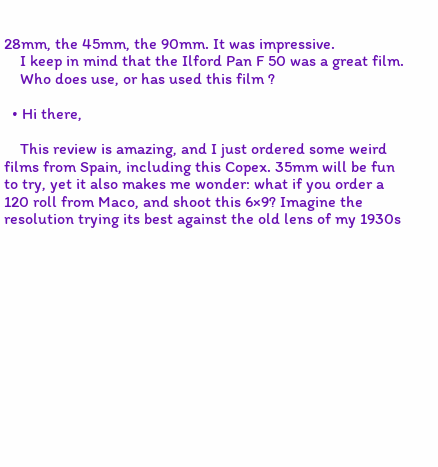28mm, the 45mm, the 90mm. It was impressive.
    I keep in mind that the Ilford Pan F 50 was a great film.
    Who does use, or has used this film ?

  • Hi there,

    This review is amazing, and I just ordered some weird films from Spain, including this Copex. 35mm will be fun to try, yet it also makes me wonder: what if you order a 120 roll from Maco, and shoot this 6×9? Imagine the resolution trying its best against the old lens of my 1930s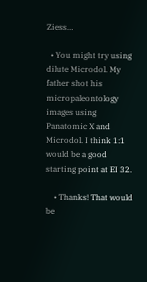Ziess…

  • You might try using dilute Microdol. My father shot his micropaleontology images using Panatomic X and Microdol. I think 1:1 would be a good starting point at EI 32.

    • Thanks! That would be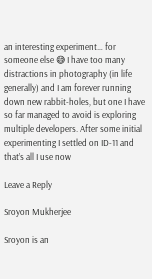an interesting experiment… for someone else 😅 I have too many distractions in photography (in life generally) and I am forever running down new rabbit-holes, but one I have so far managed to avoid is exploring multiple developers. After some initial experimenting I settled on ID-11 and that’s all I use now

Leave a Reply

Sroyon Mukherjee

Sroyon is an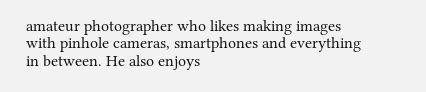amateur photographer who likes making images with pinhole cameras, smartphones and everything in between. He also enjoys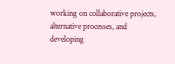working on collaborative projects, alternative processes, and developing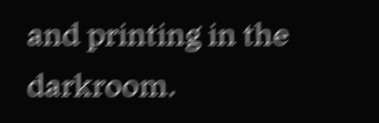and printing in the darkroom.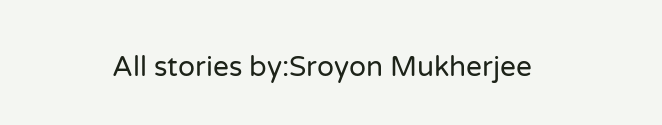All stories by:Sroyon Mukherjee